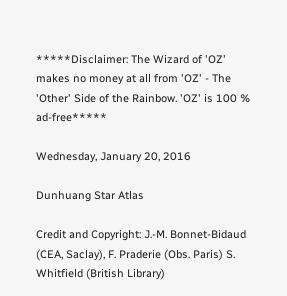*****Disclaimer: The Wizard of 'OZ' makes no money at all from 'OZ' - The 'Other' Side of the Rainbow. 'OZ' is 100 % ad-free*****

Wednesday, January 20, 2016

Dunhuang Star Atlas

Credit and Copyright: J.-M. Bonnet-Bidaud (CEA, Saclay), F. Praderie (Obs. Paris) S. Whitfield (British Library)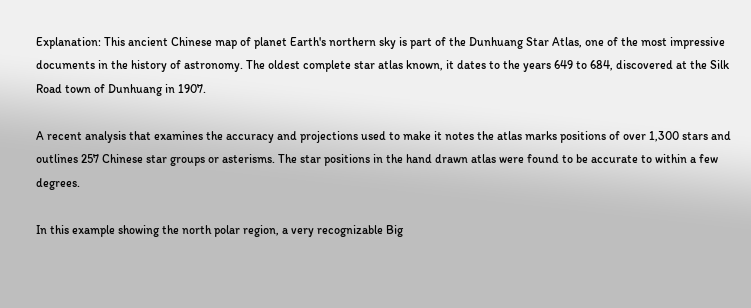Explanation: This ancient Chinese map of planet Earth's northern sky is part of the Dunhuang Star Atlas, one of the most impressive documents in the history of astronomy. The oldest complete star atlas known, it dates to the years 649 to 684, discovered at the Silk Road town of Dunhuang in 1907.

A recent analysis that examines the accuracy and projections used to make it notes the atlas marks positions of over 1,300 stars and outlines 257 Chinese star groups or asterisms. The star positions in the hand drawn atlas were found to be accurate to within a few degrees.

In this example showing the north polar region, a very recognizable Big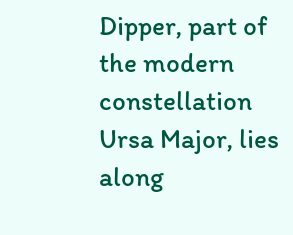Dipper, part of the modern constellation Ursa Major, lies along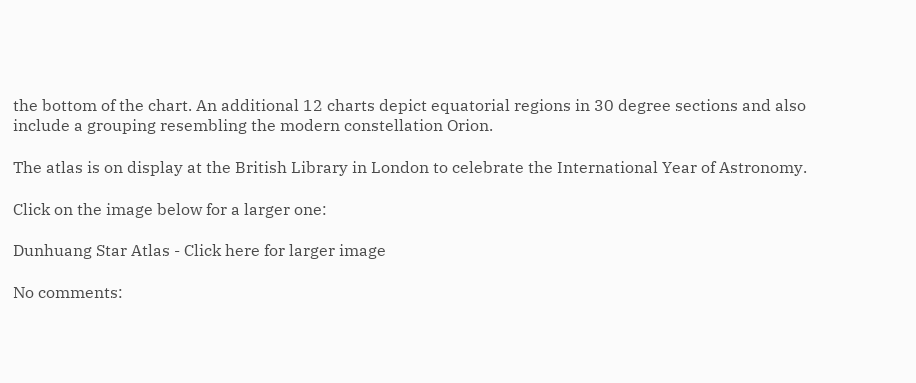the bottom of the chart. An additional 12 charts depict equatorial regions in 30 degree sections and also include a grouping resembling the modern constellation Orion.

The atlas is on display at the British Library in London to celebrate the International Year of Astronomy.

Click on the image below for a larger one:

Dunhuang Star Atlas - Click here for larger image

No comments: